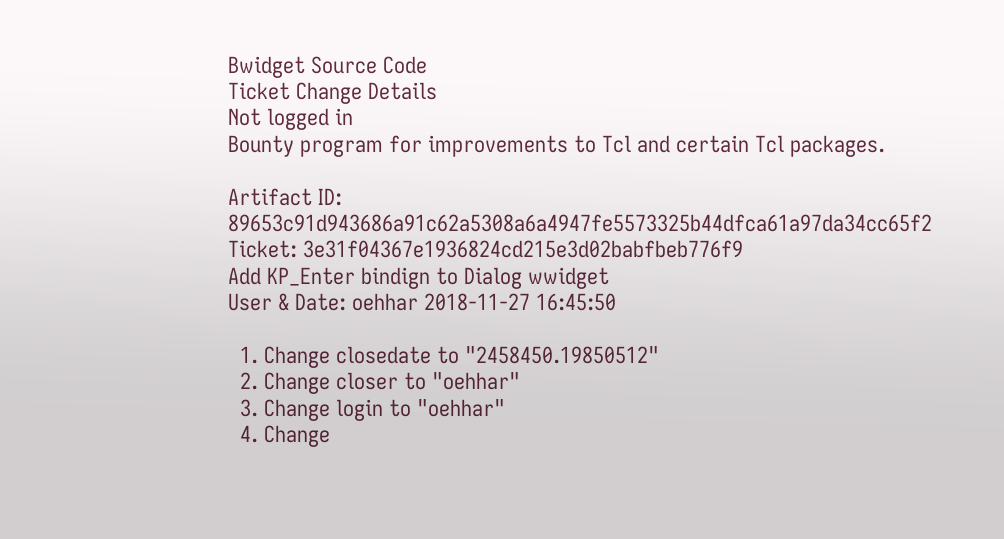Bwidget Source Code
Ticket Change Details
Not logged in
Bounty program for improvements to Tcl and certain Tcl packages.

Artifact ID: 89653c91d943686a91c62a5308a6a4947fe5573325b44dfca61a97da34cc65f2
Ticket: 3e31f04367e1936824cd215e3d02babfbeb776f9
Add KP_Enter bindign to Dialog wwidget
User & Date: oehhar 2018-11-27 16:45:50

  1. Change closedate to "2458450.19850512"
  2. Change closer to "oehhar"
  3. Change login to "oehhar"
  4. Change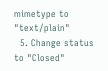mimetype to "text/plain"
  5. Change status to "Closed"